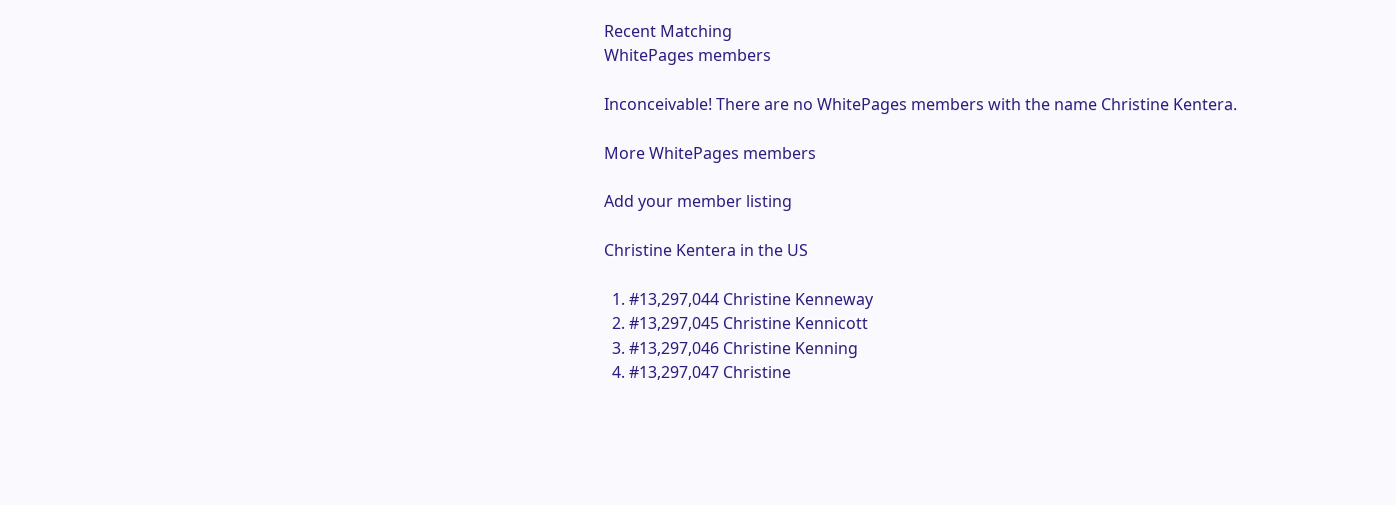Recent Matching
WhitePages members

Inconceivable! There are no WhitePages members with the name Christine Kentera.

More WhitePages members

Add your member listing

Christine Kentera in the US

  1. #13,297,044 Christine Kenneway
  2. #13,297,045 Christine Kennicott
  3. #13,297,046 Christine Kenning
  4. #13,297,047 Christine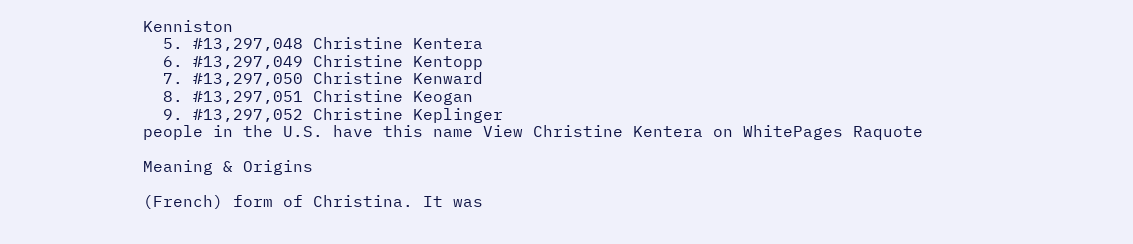Kenniston
  5. #13,297,048 Christine Kentera
  6. #13,297,049 Christine Kentopp
  7. #13,297,050 Christine Kenward
  8. #13,297,051 Christine Keogan
  9. #13,297,052 Christine Keplinger
people in the U.S. have this name View Christine Kentera on WhitePages Raquote

Meaning & Origins

(French) form of Christina. It was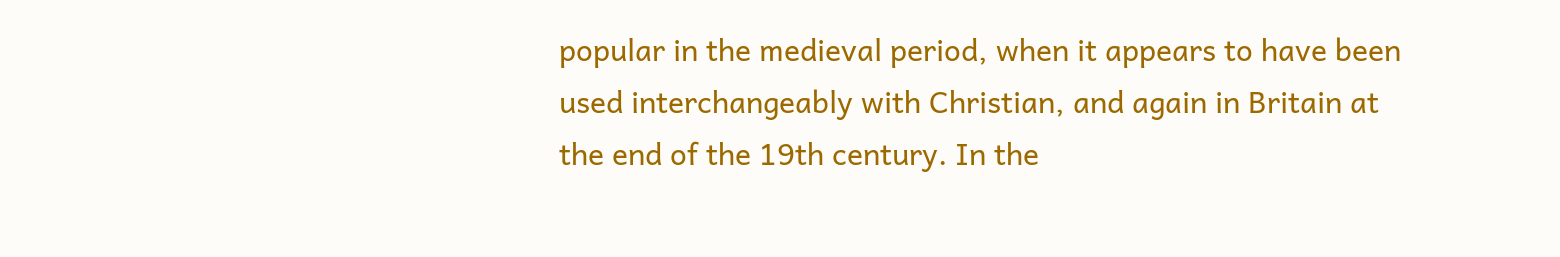popular in the medieval period, when it appears to have been used interchangeably with Christian, and again in Britain at the end of the 19th century. In the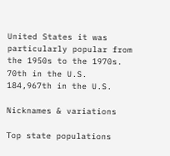United States it was particularly popular from the 1950s to the 1970s.
70th in the U.S.
184,967th in the U.S.

Nicknames & variations

Top state populations